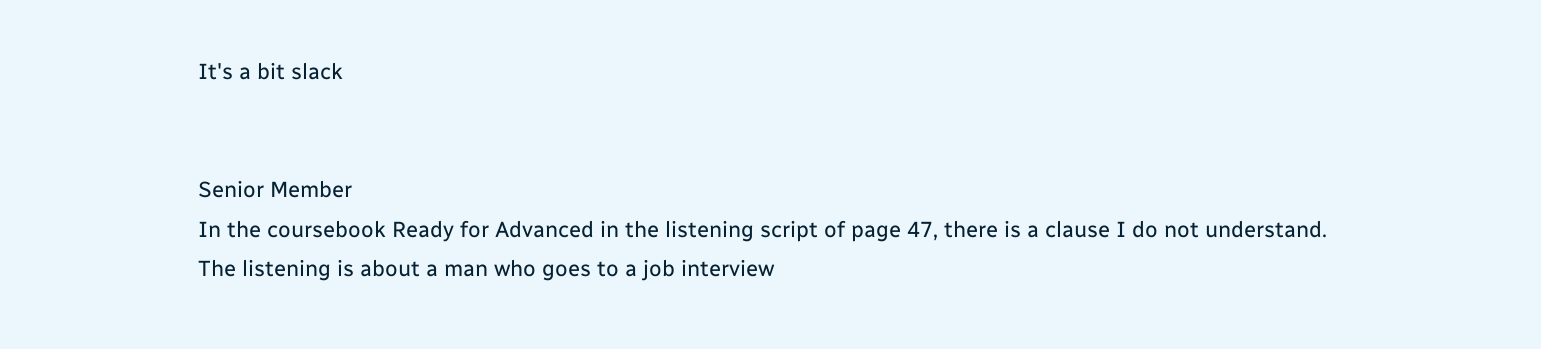It's a bit slack


Senior Member
In the coursebook Ready for Advanced in the listening script of page 47, there is a clause I do not understand.
The listening is about a man who goes to a job interview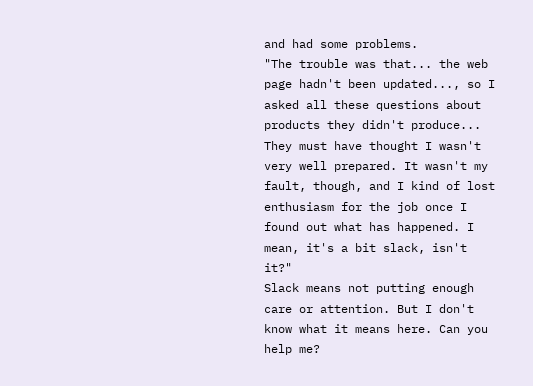and had some problems.
"The trouble was that... the web page hadn't been updated..., so I asked all these questions about products they didn't produce... They must have thought I wasn't very well prepared. It wasn't my fault, though, and I kind of lost enthusiasm for the job once I found out what has happened. I mean, it's a bit slack, isn't it?"
Slack means not putting enough care or attention. But I don't know what it means here. Can you help me?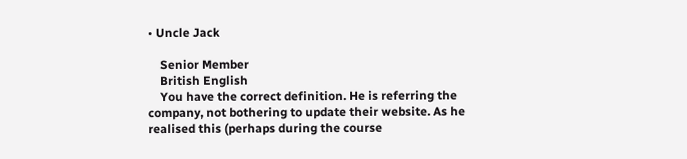• Uncle Jack

    Senior Member
    British English
    You have the correct definition. He is referring the company, not bothering to update their website. As he realised this (perhaps during the course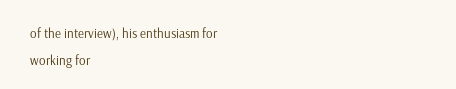of the interview), his enthusiasm for working for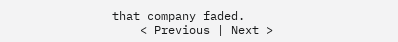that company faded.
    < Previous | Next >